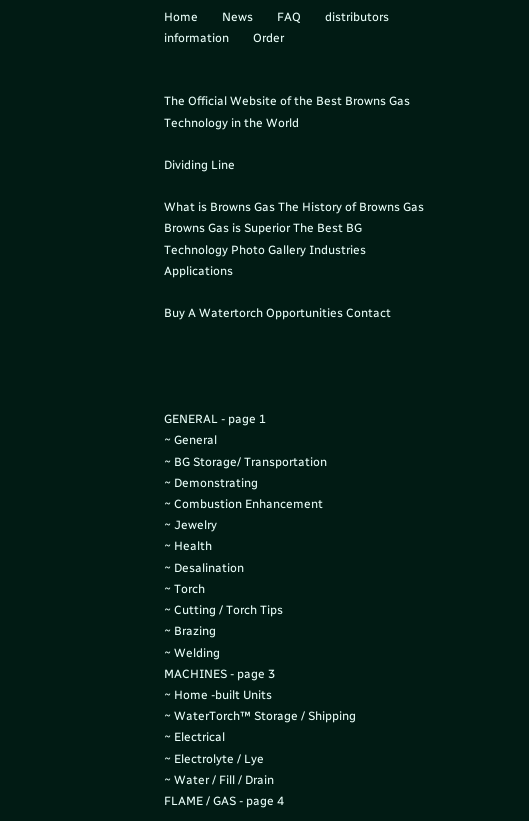Home        News        FAQ        distributors information        Order


The Official Website of the Best Browns Gas Technology in the World

Dividing Line

What is Browns Gas The History of Browns Gas Browns Gas is Superior The Best BG Technology Photo Gallery Industries Applications

Buy A Watertorch Opportunities Contact




GENERAL - page 1
~ General
~ BG Storage/ Transportation
~ Demonstrating
~ Combustion Enhancement
~ Jewelry
~ Health
~ Desalination
~ Torch
~ Cutting / Torch Tips
~ Brazing
~ Welding
MACHINES - page 3
~ Home -built Units
~ WaterTorch™ Storage / Shipping
~ Electrical
~ Electrolyte / Lye
~ Water / Fill / Drain
FLAME / GAS - page 4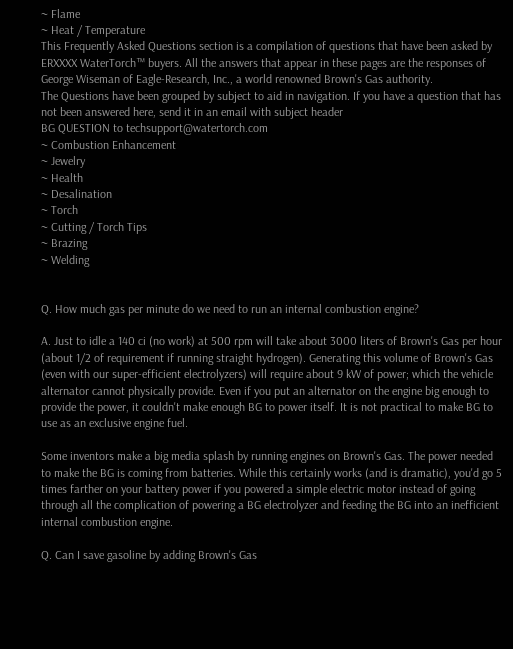~ Flame
~ Heat / Temperature
This Frequently Asked Questions section is a compilation of questions that have been asked by ERXXXX WaterTorch™ buyers. All the answers that appear in these pages are the responses of George Wiseman of Eagle-Research, Inc., a world renowned Brown's Gas authority.
The Questions have been grouped by subject to aid in navigation. If you have a question that has not been answered here, send it in an email with subject header
BG QUESTION to techsupport@watertorch.com
~ Combustion Enhancement
~ Jewelry
~ Health
~ Desalination
~ Torch
~ Cutting / Torch Tips
~ Brazing
~ Welding


Q. How much gas per minute do we need to run an internal combustion engine?

A. Just to idle a 140 ci (no work) at 500 rpm will take about 3000 liters of Brown's Gas per hour (about 1/2 of requirement if running straight hydrogen). Generating this volume of Brown's Gas (even with our super-efficient electrolyzers) will require about 9 kW of power; which the vehicle alternator cannot physically provide. Even if you put an alternator on the engine big enough to provide the power, it couldn't make enough BG to power itself. It is not practical to make BG to use as an exclusive engine fuel.

Some inventors make a big media splash by running engines on Brown's Gas. The power needed to make the BG is coming from batteries. While this certainly works (and is dramatic), you'd go 5 times farther on your battery power if you powered a simple electric motor instead of going through all the complication of powering a BG electrolyzer and feeding the BG into an inefficient internal combustion engine.

Q. Can I save gasoline by adding Brown's Gas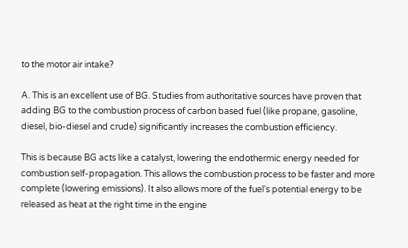to the motor air intake?

A. This is an excellent use of BG. Studies from authoritative sources have proven that adding BG to the combustion process of carbon based fuel (like propane, gasoline, diesel, bio-diesel and crude) significantly increases the combustion efficiency.

This is because BG acts like a catalyst, lowering the endothermic energy needed for combustion self-propagation. This allows the combustion process to be faster and more complete (lowering emissions). It also allows more of the fuel's potential energy to be released as heat at the right time in the engine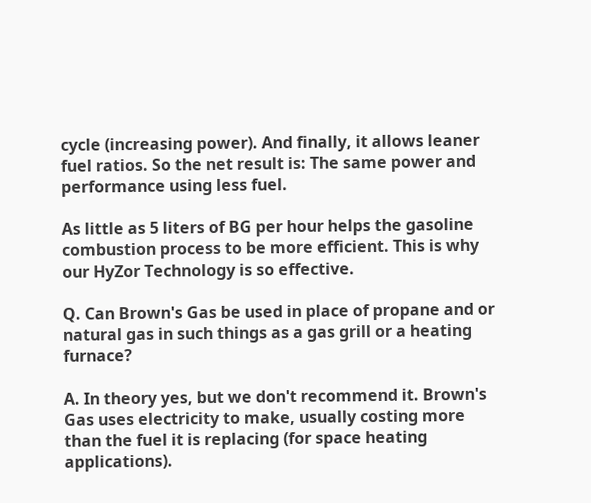cycle (increasing power). And finally, it allows leaner fuel ratios. So the net result is: The same power and performance using less fuel.

As little as 5 liters of BG per hour helps the gasoline combustion process to be more efficient. This is why our HyZor Technology is so effective.

Q. Can Brown's Gas be used in place of propane and or natural gas in such things as a gas grill or a heating furnace?

A. In theory yes, but we don't recommend it. Brown's Gas uses electricity to make, usually costing more than the fuel it is replacing (for space heating applications).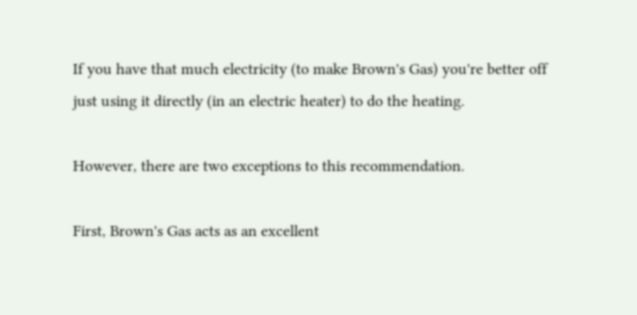If you have that much electricity (to make Brown's Gas) you're better off just using it directly (in an electric heater) to do the heating.

However, there are two exceptions to this recommendation.

First, Brown's Gas acts as an excellent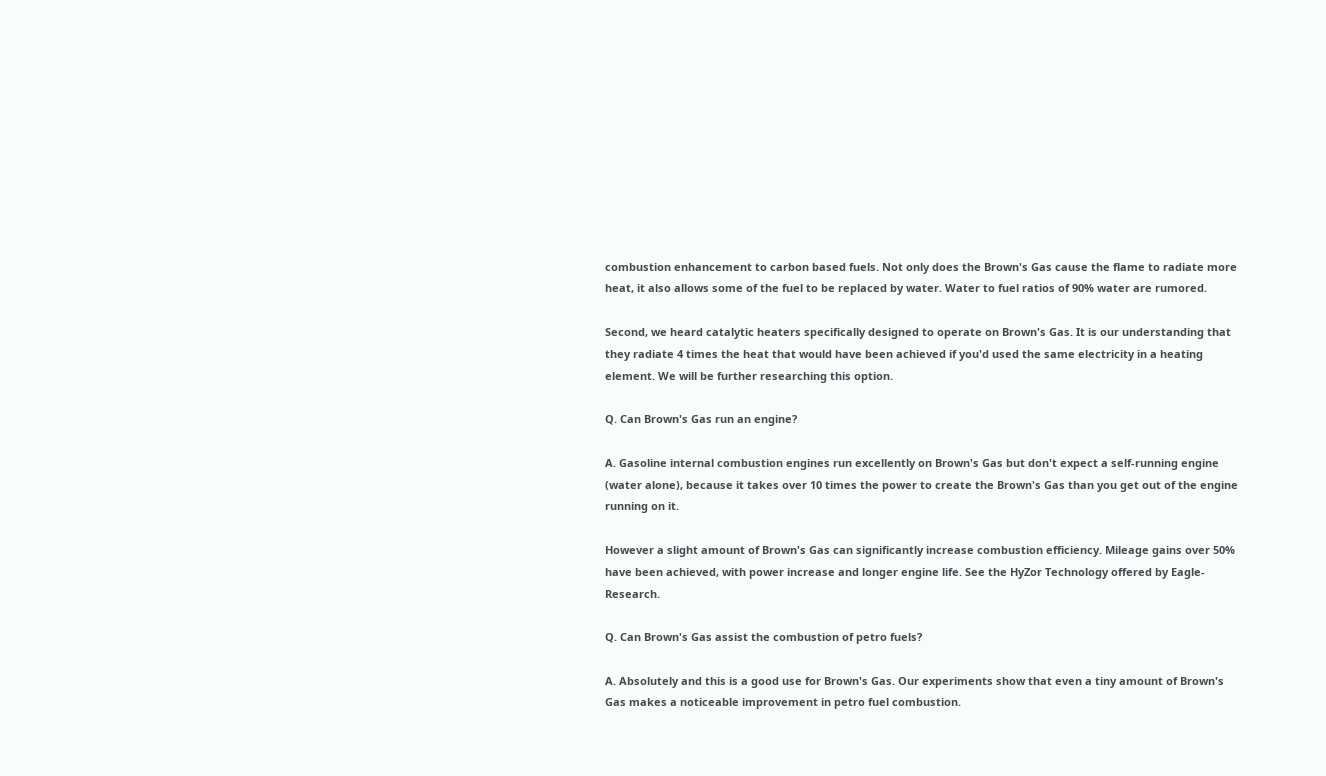combustion enhancement to carbon based fuels. Not only does the Brown's Gas cause the flame to radiate more heat, it also allows some of the fuel to be replaced by water. Water to fuel ratios of 90% water are rumored.

Second, we heard catalytic heaters specifically designed to operate on Brown's Gas. It is our understanding that they radiate 4 times the heat that would have been achieved if you'd used the same electricity in a heating element. We will be further researching this option.

Q. Can Brown's Gas run an engine?

A. Gasoline internal combustion engines run excellently on Brown's Gas but don't expect a self-running engine (water alone), because it takes over 10 times the power to create the Brown's Gas than you get out of the engine running on it.

However a slight amount of Brown's Gas can significantly increase combustion efficiency. Mileage gains over 50% have been achieved, with power increase and longer engine life. See the HyZor Technology offered by Eagle-Research.

Q. Can Brown's Gas assist the combustion of petro fuels?

A. Absolutely and this is a good use for Brown's Gas. Our experiments show that even a tiny amount of Brown's Gas makes a noticeable improvement in petro fuel combustion.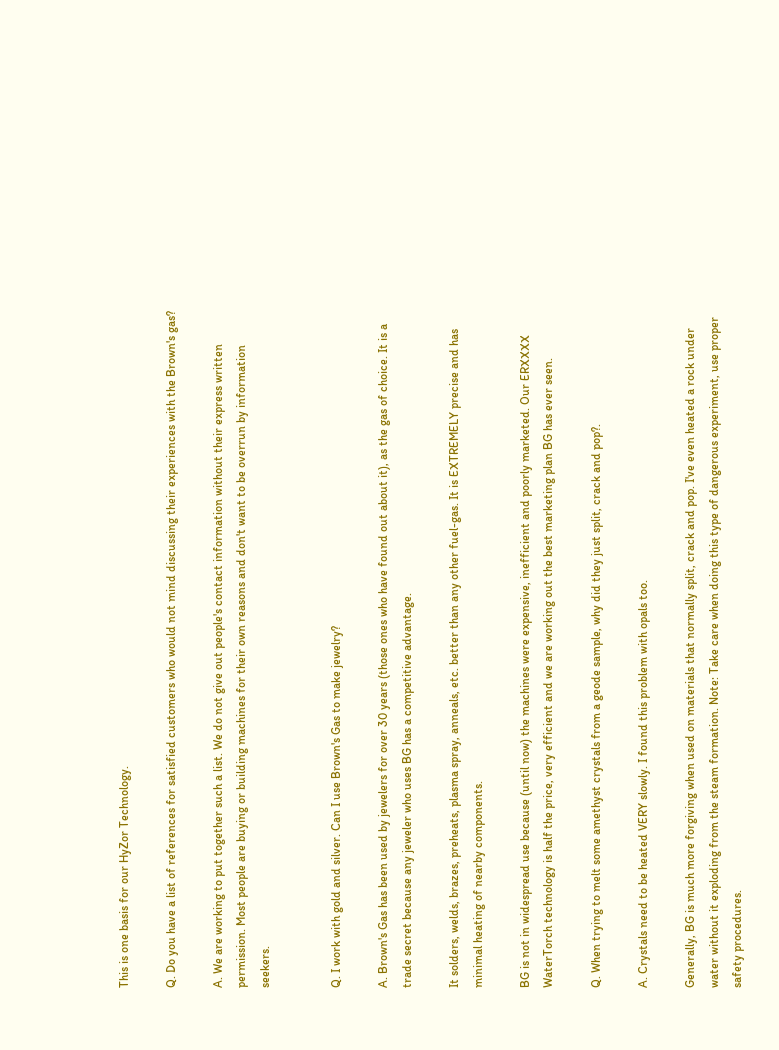This is one basis for our HyZor Technology.

Q. Do you have a list of references for satisfied customers who would not mind discussing their experiences with the Brown's gas?

A. We are working to put together such a list. We do not give out people's contact information without their express written permission. Most people are buying or building machines for their own reasons and don't want to be overrun by information seekers.


Q. I work with gold and silver. Can I use Brown's Gas to make jewelry?

A. Brown's Gas has been used by jewelers for over 30 years (those ones who have found out about it), as the gas of choice. It is a trade secret because any jeweler who uses BG has a competitive advantage.

It solders, welds, brazes, preheats, plasma spray, anneals, etc. better than any other fuel-gas. It is EXTREMELY precise and has minimal heating of nearby components.

BG is not in widespread use because (until now) the machines were expensive, inefficient and poorly marketed. Our ERXXXX WaterTorch technology is half the price, very efficient and we are working out the best marketing plan BG has ever seen.

Q. When trying to melt some amethyst crystals from a geode sample, why did they just split, crack and pop?.

A. Crystals need to be heated VERY slowly. I found this problem with opals too.

Generally, BG is much more forgiving when used on materials that normally split, crack and pop. I've even heated a rock under water without it exploding from the steam formation. Note: Take care when doing this type of dangerous experiment, use proper safety procedures.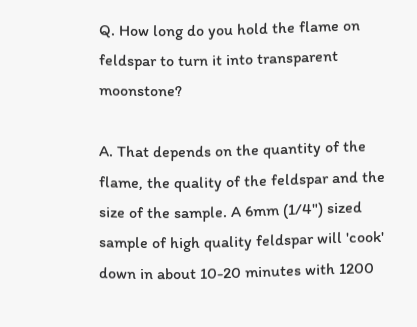Q. How long do you hold the flame on feldspar to turn it into transparent moonstone?

A. That depends on the quantity of the flame, the quality of the feldspar and the size of the sample. A 6mm (1/4") sized sample of high quality feldspar will 'cook' down in about 10-20 minutes with 1200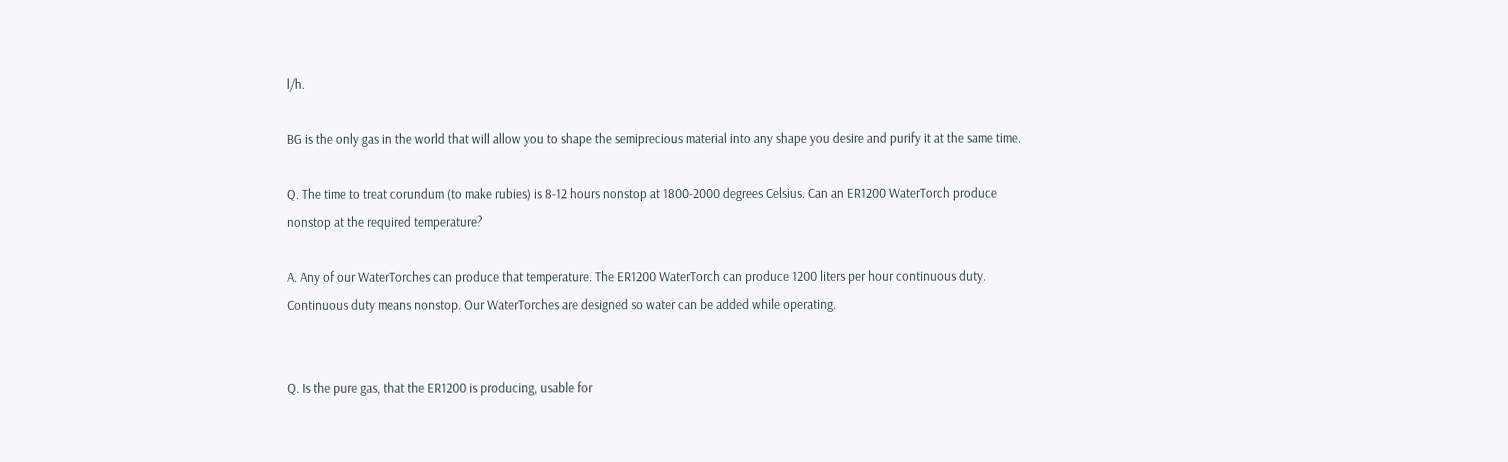l/h.

BG is the only gas in the world that will allow you to shape the semiprecious material into any shape you desire and purify it at the same time.

Q. The time to treat corundum (to make rubies) is 8-12 hours nonstop at 1800-2000 degrees Celsius. Can an ER1200 WaterTorch produce nonstop at the required temperature?

A. Any of our WaterTorches can produce that temperature. The ER1200 WaterTorch can produce 1200 liters per hour continuous duty. Continuous duty means nonstop. Our WaterTorches are designed so water can be added while operating.


Q. Is the pure gas, that the ER1200 is producing, usable for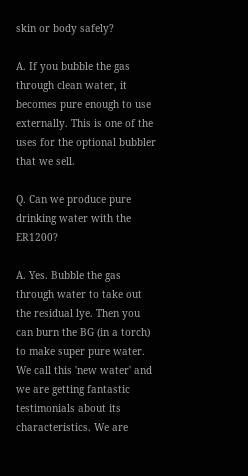skin or body safely?

A. If you bubble the gas through clean water, it becomes pure enough to use externally. This is one of the uses for the optional bubbler that we sell.

Q. Can we produce pure drinking water with the ER1200?

A. Yes. Bubble the gas through water to take out the residual lye. Then you can burn the BG (in a torch) to make super pure water. We call this 'new water' and we are getting fantastic testimonials about its characteristics. We are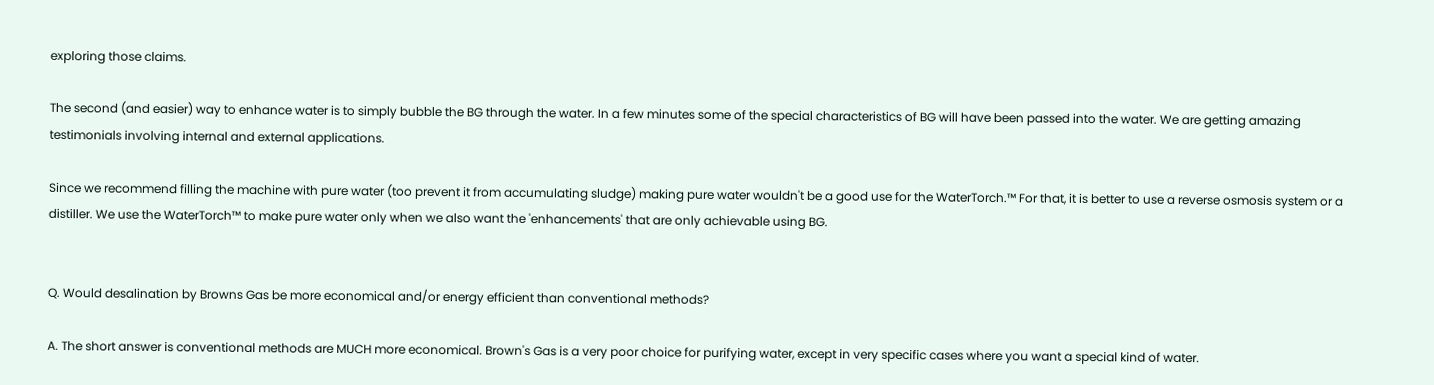exploring those claims.

The second (and easier) way to enhance water is to simply bubble the BG through the water. In a few minutes some of the special characteristics of BG will have been passed into the water. We are getting amazing testimonials involving internal and external applications.

Since we recommend filling the machine with pure water (too prevent it from accumulating sludge) making pure water wouldn't be a good use for the WaterTorch.™ For that, it is better to use a reverse osmosis system or a distiller. We use the WaterTorch™ to make pure water only when we also want the 'enhancements' that are only achievable using BG.


Q. Would desalination by Browns Gas be more economical and/or energy efficient than conventional methods?

A. The short answer is conventional methods are MUCH more economical. Brown's Gas is a very poor choice for purifying water, except in very specific cases where you want a special kind of water.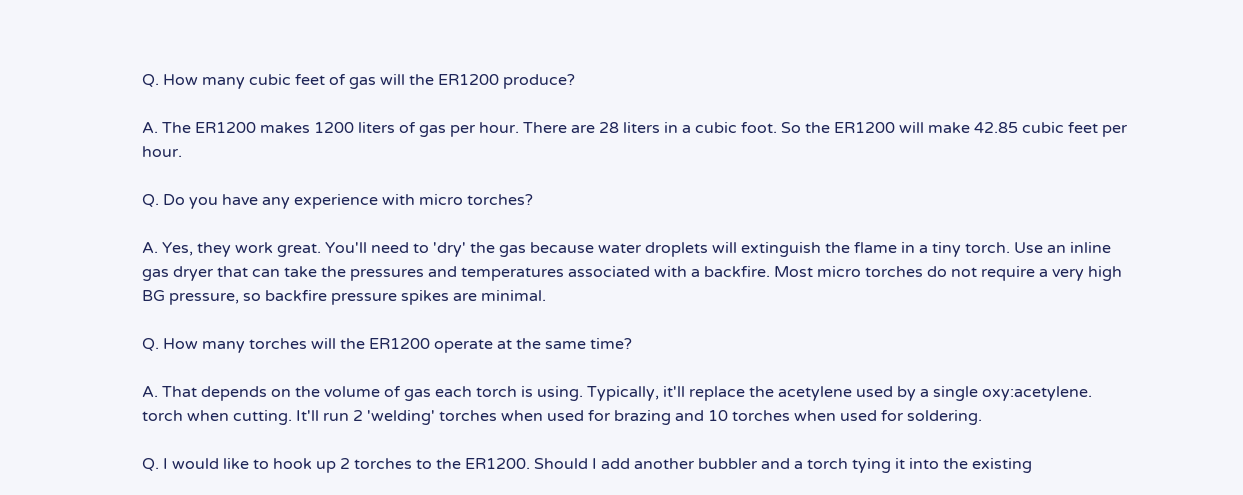Q. How many cubic feet of gas will the ER1200 produce?

A. The ER1200 makes 1200 liters of gas per hour. There are 28 liters in a cubic foot. So the ER1200 will make 42.85 cubic feet per hour.

Q. Do you have any experience with micro torches?

A. Yes, they work great. You'll need to 'dry' the gas because water droplets will extinguish the flame in a tiny torch. Use an inline gas dryer that can take the pressures and temperatures associated with a backfire. Most micro torches do not require a very high BG pressure, so backfire pressure spikes are minimal.

Q. How many torches will the ER1200 operate at the same time?

A. That depends on the volume of gas each torch is using. Typically, it'll replace the acetylene used by a single oxy:acetylene. torch when cutting. It'll run 2 'welding' torches when used for brazing and 10 torches when used for soldering.

Q. I would like to hook up 2 torches to the ER1200. Should I add another bubbler and a torch tying it into the existing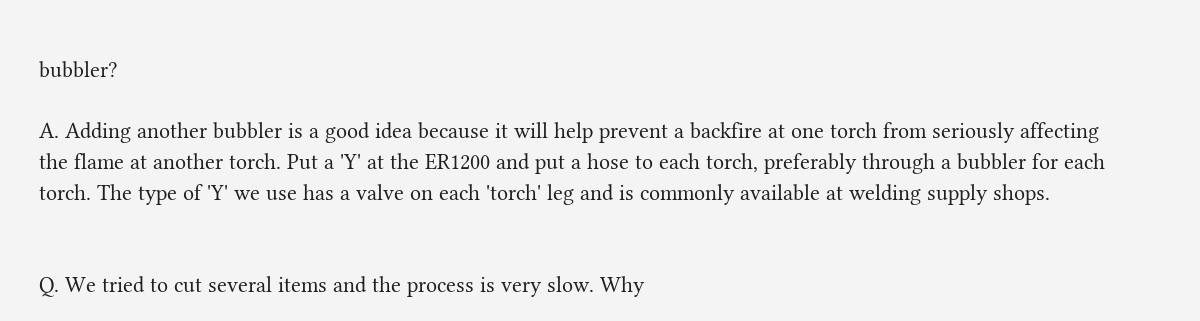bubbler?

A. Adding another bubbler is a good idea because it will help prevent a backfire at one torch from seriously affecting the flame at another torch. Put a 'Y' at the ER1200 and put a hose to each torch, preferably through a bubbler for each torch. The type of 'Y' we use has a valve on each 'torch' leg and is commonly available at welding supply shops.


Q. We tried to cut several items and the process is very slow. Why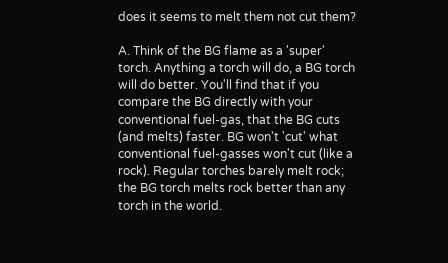does it seems to melt them not cut them?

A. Think of the BG flame as a 'super' torch. Anything a torch will do, a BG torch will do better. You'll find that if you compare the BG directly with your conventional fuel-gas, that the BG cuts (and melts) faster. BG won't 'cut' what conventional fuel-gasses won't cut (like a rock). Regular torches barely melt rock; the BG torch melts rock better than any torch in the world.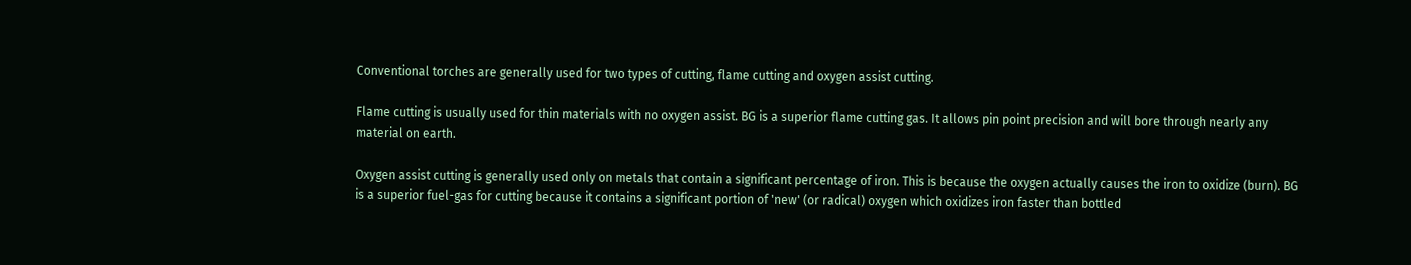Conventional torches are generally used for two types of cutting, flame cutting and oxygen assist cutting.

Flame cutting is usually used for thin materials with no oxygen assist. BG is a superior flame cutting gas. It allows pin point precision and will bore through nearly any material on earth.

Oxygen assist cutting is generally used only on metals that contain a significant percentage of iron. This is because the oxygen actually causes the iron to oxidize (burn). BG is a superior fuel-gas for cutting because it contains a significant portion of 'new' (or radical) oxygen which oxidizes iron faster than bottled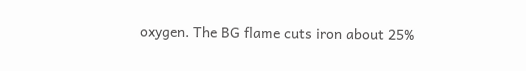oxygen. The BG flame cuts iron about 25%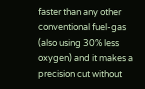faster than any other conventional fuel-gas (also using 30% less oxygen) and it makes a precision cut without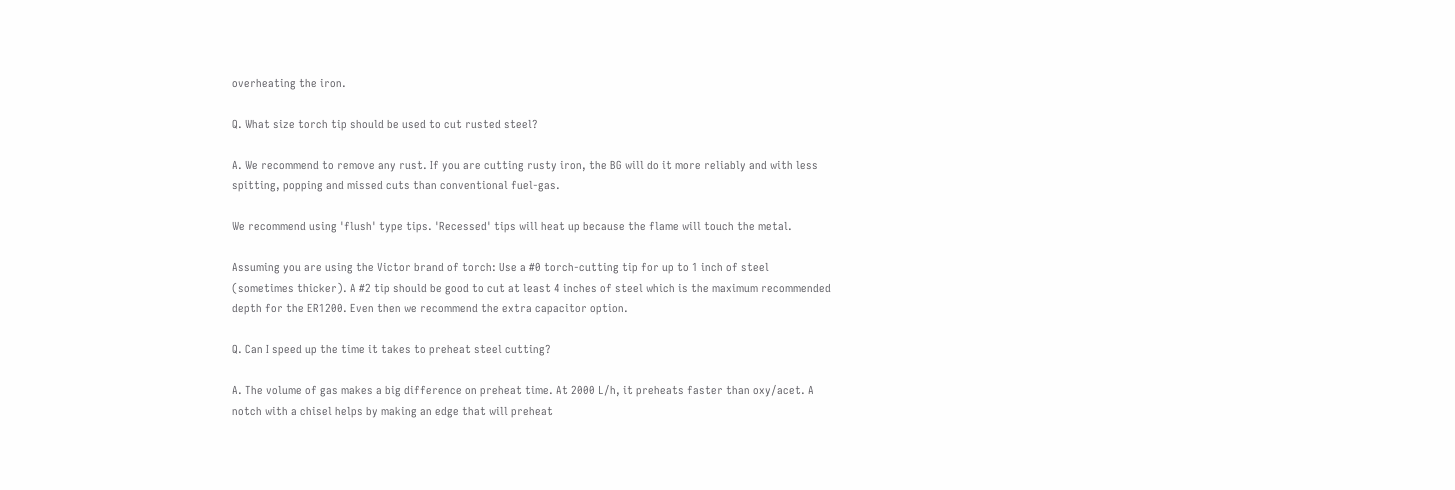overheating the iron.

Q. What size torch tip should be used to cut rusted steel?

A. We recommend to remove any rust. If you are cutting rusty iron, the BG will do it more reliably and with less spitting, popping and missed cuts than conventional fuel-gas.

We recommend using 'flush' type tips. 'Recessed' tips will heat up because the flame will touch the metal.

Assuming you are using the Victor brand of torch: Use a #0 torch-cutting tip for up to 1 inch of steel (sometimes thicker). A #2 tip should be good to cut at least 4 inches of steel which is the maximum recommended depth for the ER1200. Even then we recommend the extra capacitor option.

Q. Can I speed up the time it takes to preheat steel cutting?

A. The volume of gas makes a big difference on preheat time. At 2000 L/h, it preheats faster than oxy/acet. A notch with a chisel helps by making an edge that will preheat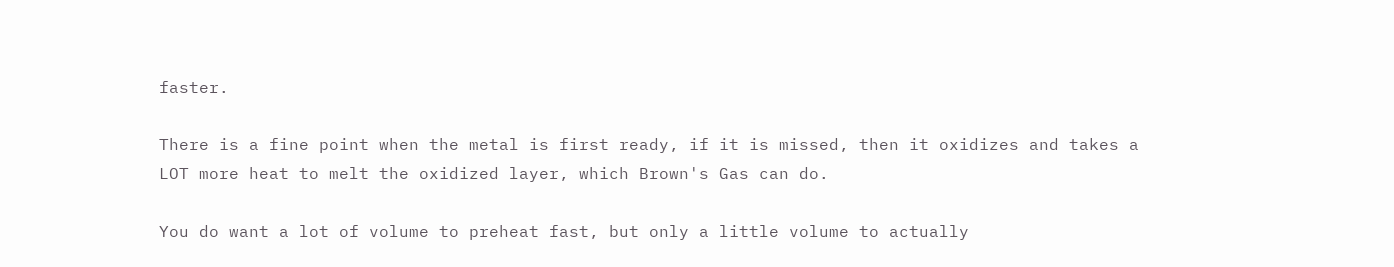faster.

There is a fine point when the metal is first ready, if it is missed, then it oxidizes and takes a LOT more heat to melt the oxidized layer, which Brown's Gas can do.

You do want a lot of volume to preheat fast, but only a little volume to actually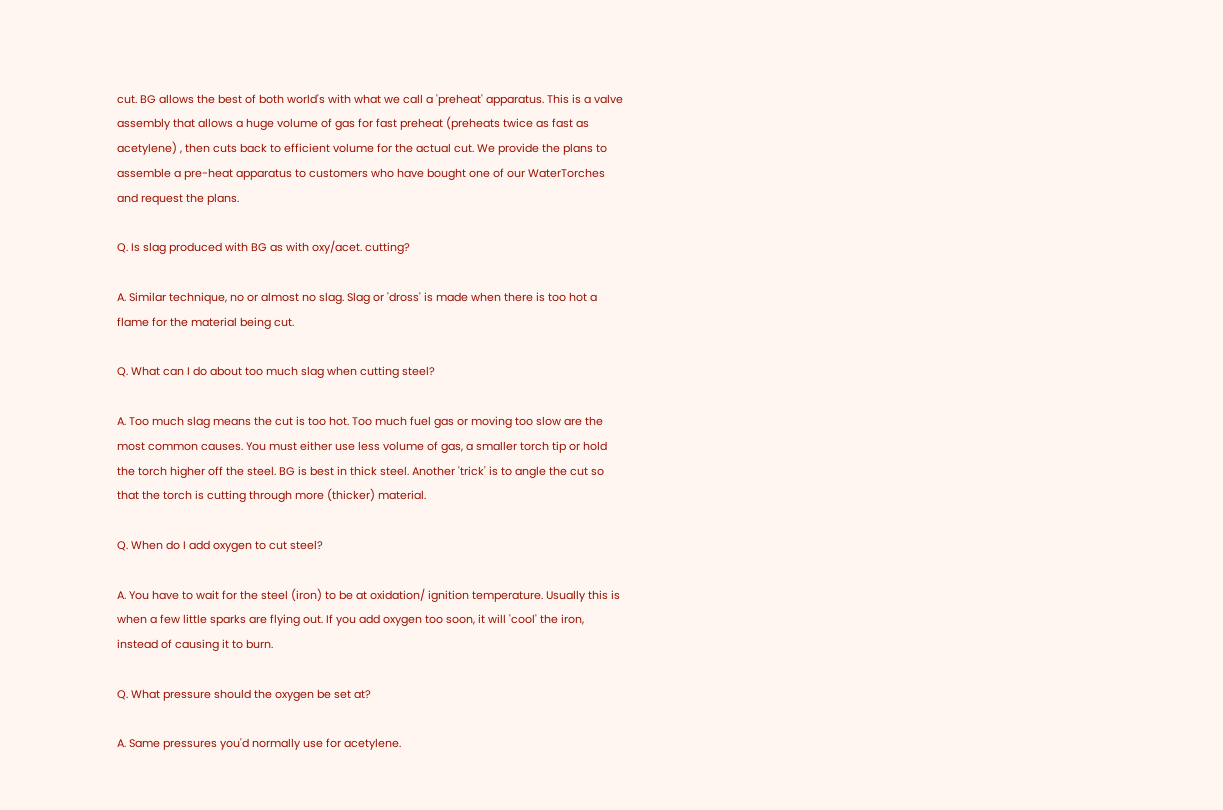cut. BG allows the best of both world's with what we call a 'preheat' apparatus. This is a valve assembly that allows a huge volume of gas for fast preheat (preheats twice as fast as acetylene) , then cuts back to efficient volume for the actual cut. We provide the plans to assemble a pre-heat apparatus to customers who have bought one of our WaterTorches and request the plans.

Q. Is slag produced with BG as with oxy/acet. cutting?

A. Similar technique, no or almost no slag. Slag or 'dross' is made when there is too hot a flame for the material being cut.

Q. What can I do about too much slag when cutting steel?

A. Too much slag means the cut is too hot. Too much fuel gas or moving too slow are the most common causes. You must either use less volume of gas, a smaller torch tip or hold the torch higher off the steel. BG is best in thick steel. Another 'trick' is to angle the cut so that the torch is cutting through more (thicker) material.

Q. When do I add oxygen to cut steel?

A. You have to wait for the steel (iron) to be at oxidation/ ignition temperature. Usually this is when a few little sparks are flying out. If you add oxygen too soon, it will 'cool' the iron, instead of causing it to burn.

Q. What pressure should the oxygen be set at?

A. Same pressures you'd normally use for acetylene.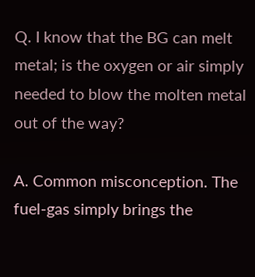Q. I know that the BG can melt metal; is the oxygen or air simply needed to blow the molten metal out of the way?

A. Common misconception. The fuel-gas simply brings the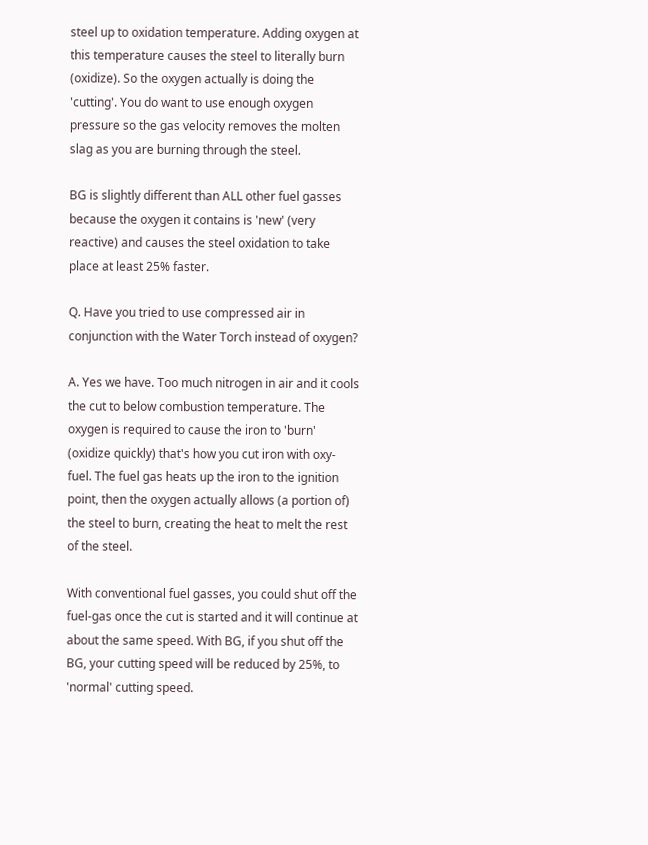steel up to oxidation temperature. Adding oxygen at this temperature causes the steel to literally burn (oxidize). So the oxygen actually is doing the 'cutting'. You do want to use enough oxygen pressure so the gas velocity removes the molten slag as you are burning through the steel.

BG is slightly different than ALL other fuel gasses because the oxygen it contains is 'new' (very reactive) and causes the steel oxidation to take place at least 25% faster.

Q. Have you tried to use compressed air in conjunction with the Water Torch instead of oxygen?

A. Yes we have. Too much nitrogen in air and it cools the cut to below combustion temperature. The oxygen is required to cause the iron to 'burn' (oxidize quickly) that's how you cut iron with oxy-fuel. The fuel gas heats up the iron to the ignition point, then the oxygen actually allows (a portion of) the steel to burn, creating the heat to melt the rest of the steel.

With conventional fuel gasses, you could shut off the fuel-gas once the cut is started and it will continue at about the same speed. With BG, if you shut off the BG, your cutting speed will be reduced by 25%, to 'normal' cutting speed.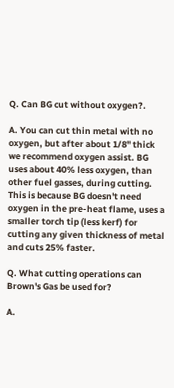Q. Can BG cut without oxygen?.

A. You can cut thin metal with no oxygen, but after about 1/8" thick we recommend oxygen assist. BG uses about 40% less oxygen, than other fuel gasses, during cutting. This is because BG doesn't need oxygen in the pre-heat flame, uses a smaller torch tip (less kerf) for cutting any given thickness of metal and cuts 25% faster.

Q. What cutting operations can Brown's Gas be used for?

A.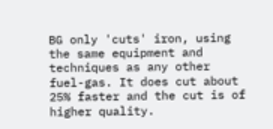BG only 'cuts' iron, using the same equipment and techniques as any other fuel-gas. It does cut about 25% faster and the cut is of higher quality.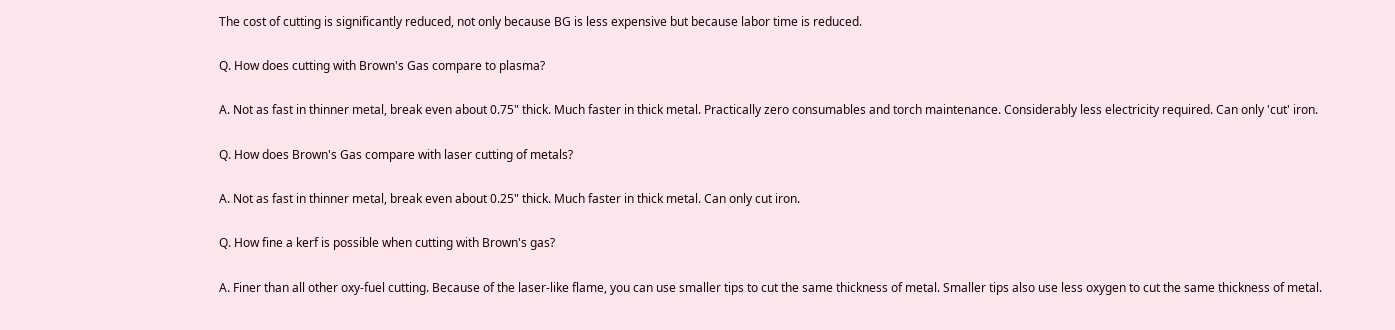The cost of cutting is significantly reduced, not only because BG is less expensive but because labor time is reduced.

Q. How does cutting with Brown's Gas compare to plasma?

A. Not as fast in thinner metal, break even about 0.75" thick. Much faster in thick metal. Practically zero consumables and torch maintenance. Considerably less electricity required. Can only 'cut' iron.

Q. How does Brown's Gas compare with laser cutting of metals?

A. Not as fast in thinner metal, break even about 0.25" thick. Much faster in thick metal. Can only cut iron.

Q. How fine a kerf is possible when cutting with Brown's gas?

A. Finer than all other oxy-fuel cutting. Because of the laser-like flame, you can use smaller tips to cut the same thickness of metal. Smaller tips also use less oxygen to cut the same thickness of metal.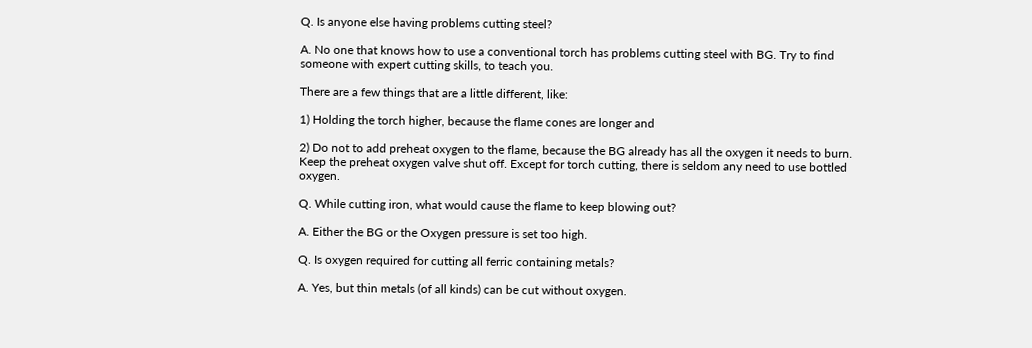Q. Is anyone else having problems cutting steel?

A. No one that knows how to use a conventional torch has problems cutting steel with BG. Try to find someone with expert cutting skills, to teach you.

There are a few things that are a little different, like:

1) Holding the torch higher, because the flame cones are longer and

2) Do not to add preheat oxygen to the flame, because the BG already has all the oxygen it needs to burn. Keep the preheat oxygen valve shut off. Except for torch cutting, there is seldom any need to use bottled oxygen.

Q. While cutting iron, what would cause the flame to keep blowing out?

A. Either the BG or the Oxygen pressure is set too high.

Q. Is oxygen required for cutting all ferric containing metals?

A. Yes, but thin metals (of all kinds) can be cut without oxygen.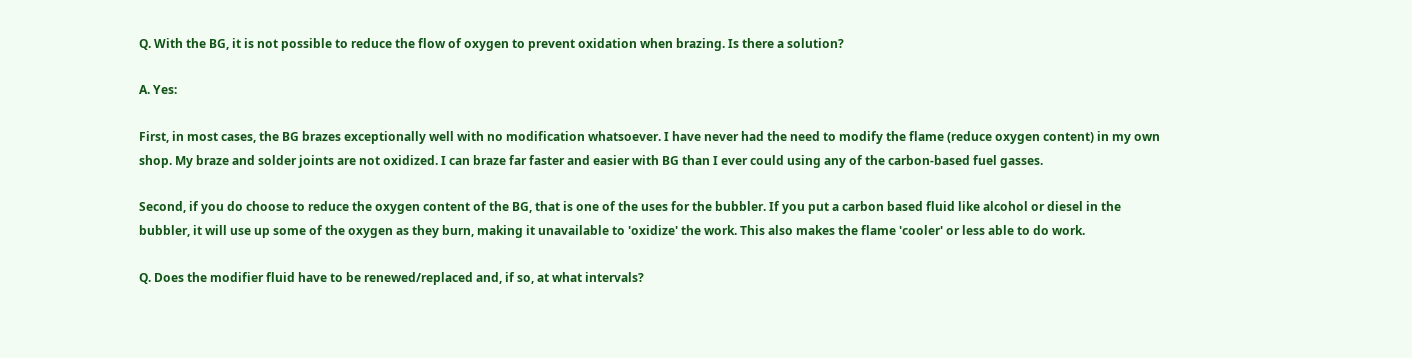Q. With the BG, it is not possible to reduce the flow of oxygen to prevent oxidation when brazing. Is there a solution?

A. Yes:

First, in most cases, the BG brazes exceptionally well with no modification whatsoever. I have never had the need to modify the flame (reduce oxygen content) in my own shop. My braze and solder joints are not oxidized. I can braze far faster and easier with BG than I ever could using any of the carbon-based fuel gasses.

Second, if you do choose to reduce the oxygen content of the BG, that is one of the uses for the bubbler. If you put a carbon based fluid like alcohol or diesel in the bubbler, it will use up some of the oxygen as they burn, making it unavailable to 'oxidize' the work. This also makes the flame 'cooler' or less able to do work.

Q. Does the modifier fluid have to be renewed/replaced and, if so, at what intervals?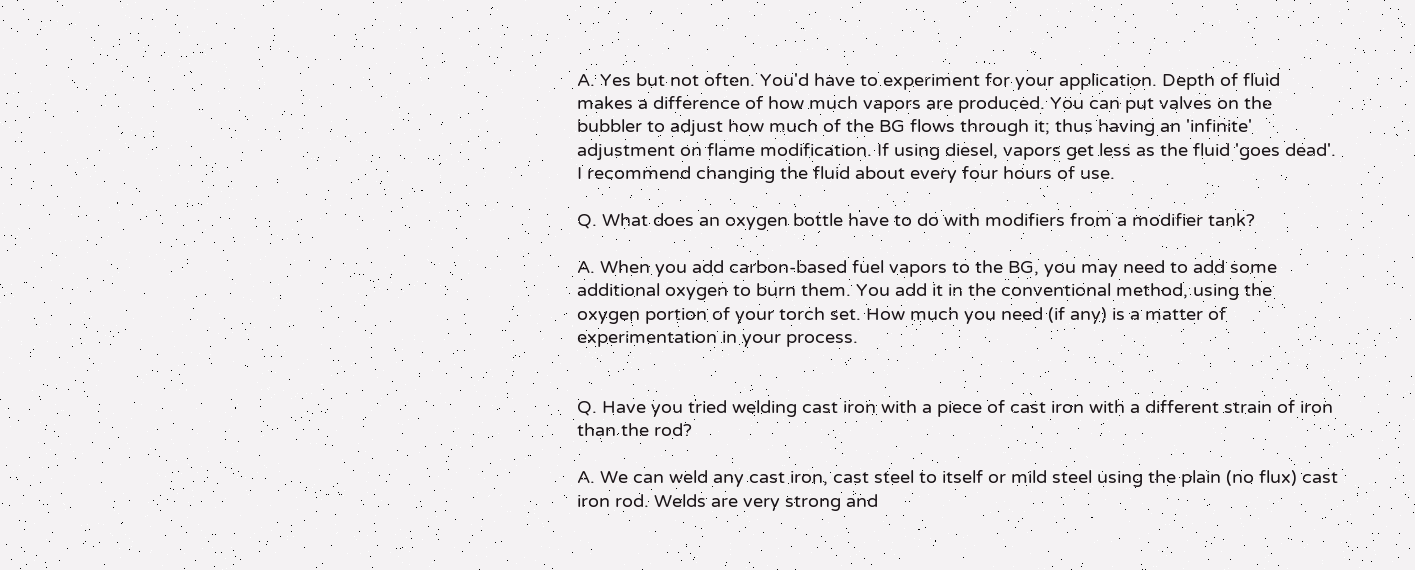A. Yes but not often. You'd have to experiment for your application. Depth of fluid makes a difference of how much vapors are produced. You can put valves on the bubbler to adjust how much of the BG flows through it; thus having an 'infinite' adjustment on flame modification. If using diesel, vapors get less as the fluid 'goes dead'. I recommend changing the fluid about every four hours of use.

Q. What does an oxygen bottle have to do with modifiers from a modifier tank?

A. When you add carbon-based fuel vapors to the BG, you may need to add some additional oxygen to burn them. You add it in the conventional method, using the oxygen portion of your torch set. How much you need (if any) is a matter of experimentation in your process.


Q. Have you tried welding cast iron with a piece of cast iron with a different strain of iron than the rod?

A. We can weld any cast iron, cast steel to itself or mild steel using the plain (no flux) cast iron rod. Welds are very strong and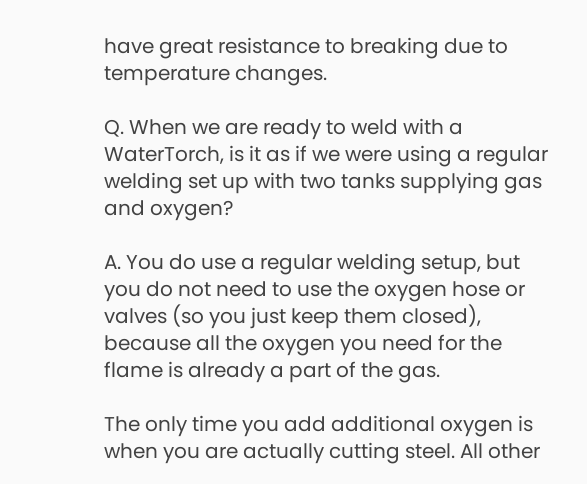have great resistance to breaking due to temperature changes.

Q. When we are ready to weld with a WaterTorch, is it as if we were using a regular welding set up with two tanks supplying gas and oxygen?

A. You do use a regular welding setup, but you do not need to use the oxygen hose or valves (so you just keep them closed), because all the oxygen you need for the flame is already a part of the gas.

The only time you add additional oxygen is when you are actually cutting steel. All other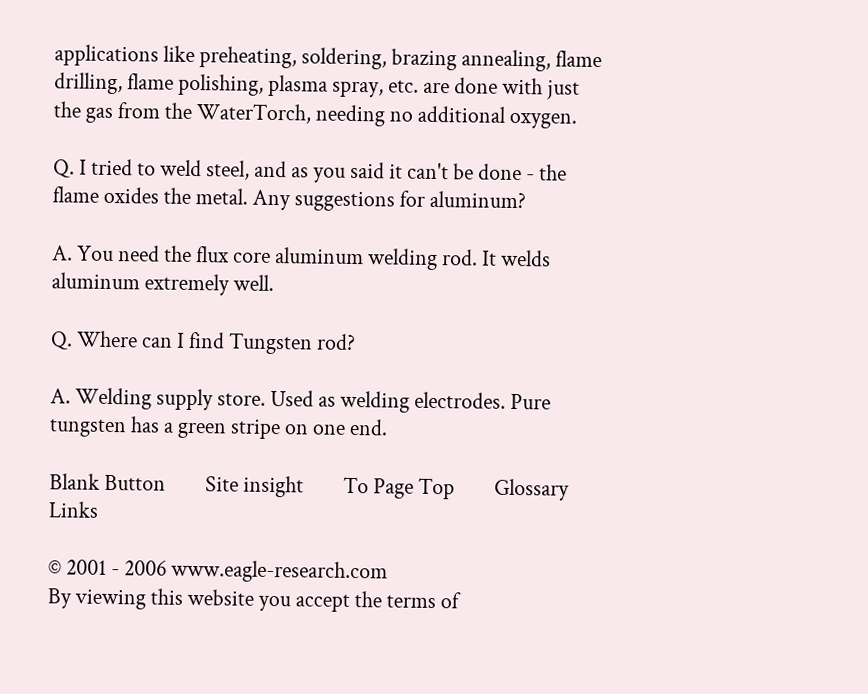applications like preheating, soldering, brazing annealing, flame drilling, flame polishing, plasma spray, etc. are done with just the gas from the WaterTorch, needing no additional oxygen.

Q. I tried to weld steel, and as you said it can't be done - the flame oxides the metal. Any suggestions for aluminum?

A. You need the flux core aluminum welding rod. It welds aluminum extremely well.

Q. Where can I find Tungsten rod?

A. Welding supply store. Used as welding electrodes. Pure tungsten has a green stripe on one end.

Blank Button        Site insight        To Page Top        Glossary        Links

© 2001 - 2006 www.eagle-research.com
By viewing this website you accept the terms of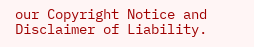our Copyright Notice and Disclaimer of Liability.